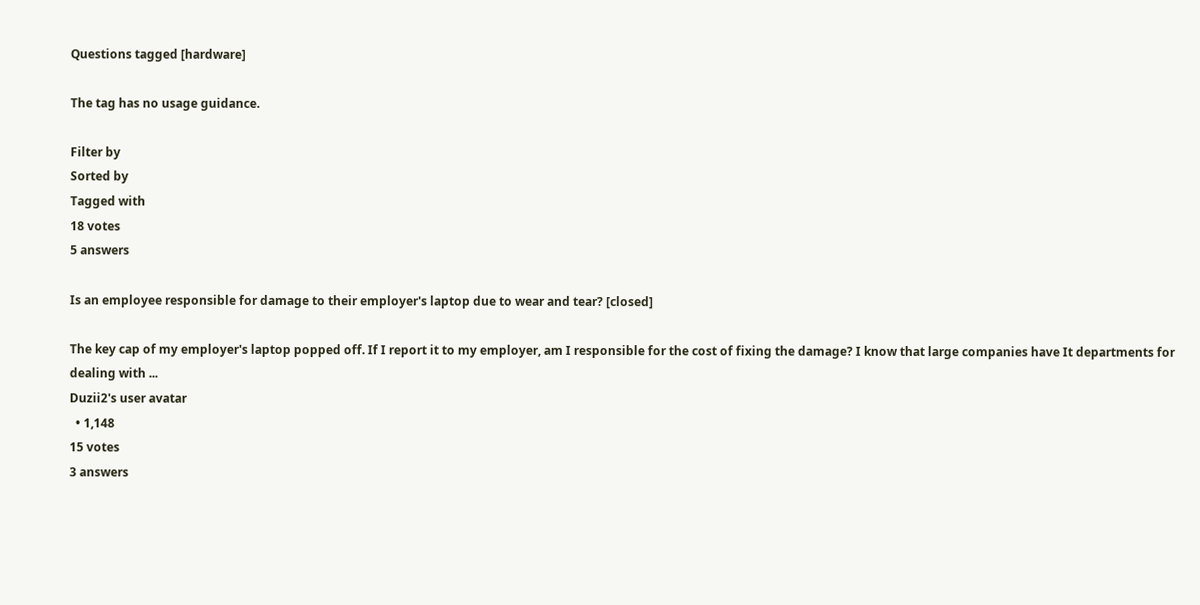Questions tagged [hardware]

The tag has no usage guidance.

Filter by
Sorted by
Tagged with
18 votes
5 answers

Is an employee responsible for damage to their employer's laptop due to wear and tear? [closed]

The key cap of my employer's laptop popped off. If I report it to my employer, am I responsible for the cost of fixing the damage? I know that large companies have It departments for dealing with ...
Duzii2's user avatar
  • 1,148
15 votes
3 answers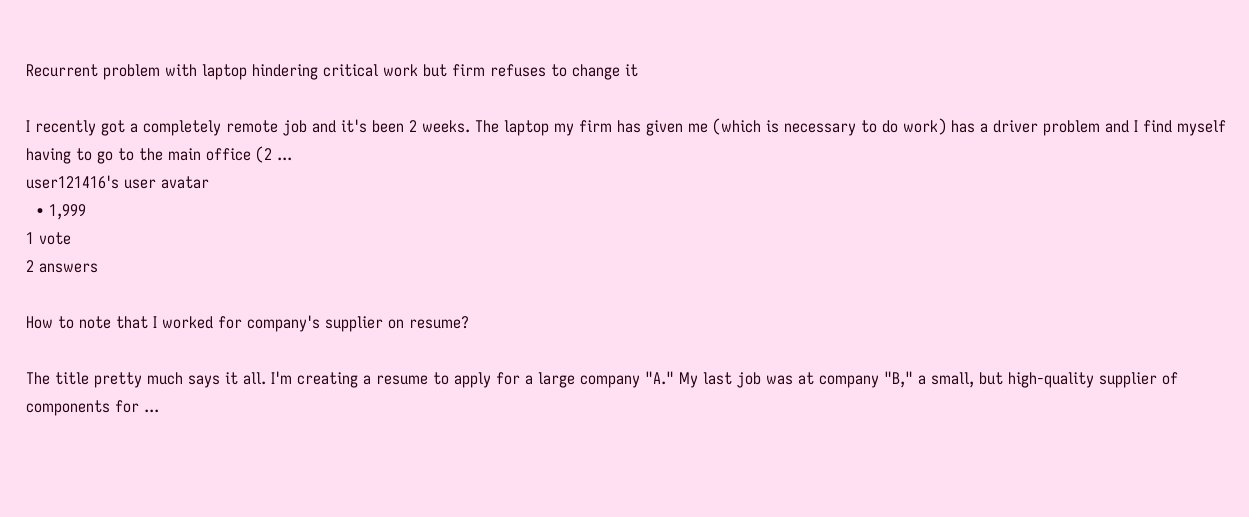Recurrent problem with laptop hindering critical work but firm refuses to change it

I recently got a completely remote job and it's been 2 weeks. The laptop my firm has given me (which is necessary to do work) has a driver problem and I find myself having to go to the main office (2 ...
user121416's user avatar
  • 1,999
1 vote
2 answers

How to note that I worked for company's supplier on resume?

The title pretty much says it all. I'm creating a resume to apply for a large company "A." My last job was at company "B," a small, but high-quality supplier of components for ...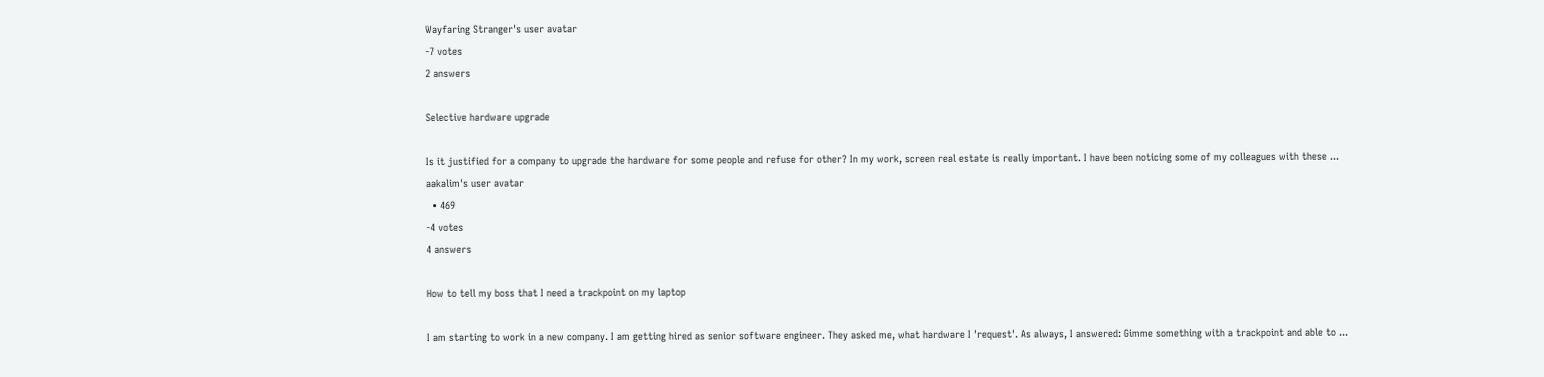Wayfaring Stranger's user avatar
-7 votes
2 answers

Selective hardware upgrade

Is it justified for a company to upgrade the hardware for some people and refuse for other? In my work, screen real estate is really important. I have been noticing some of my colleagues with these ...
aakalim's user avatar
  • 469
-4 votes
4 answers

How to tell my boss that I need a trackpoint on my laptop

I am starting to work in a new company. I am getting hired as senior software engineer. They asked me, what hardware I 'request'. As always, I answered: Gimme something with a trackpoint and able to ...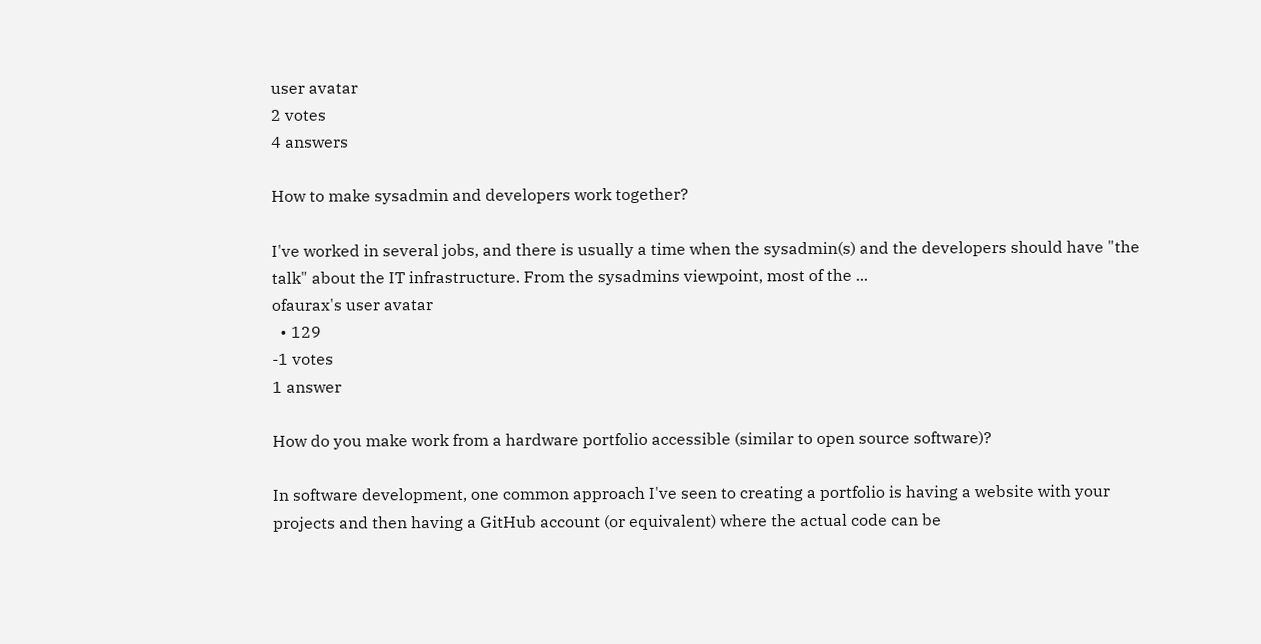user avatar
2 votes
4 answers

How to make sysadmin and developers work together?

I've worked in several jobs, and there is usually a time when the sysadmin(s) and the developers should have "the talk" about the IT infrastructure. From the sysadmins viewpoint, most of the ...
ofaurax's user avatar
  • 129
-1 votes
1 answer

How do you make work from a hardware portfolio accessible (similar to open source software)?

In software development, one common approach I've seen to creating a portfolio is having a website with your projects and then having a GitHub account (or equivalent) where the actual code can be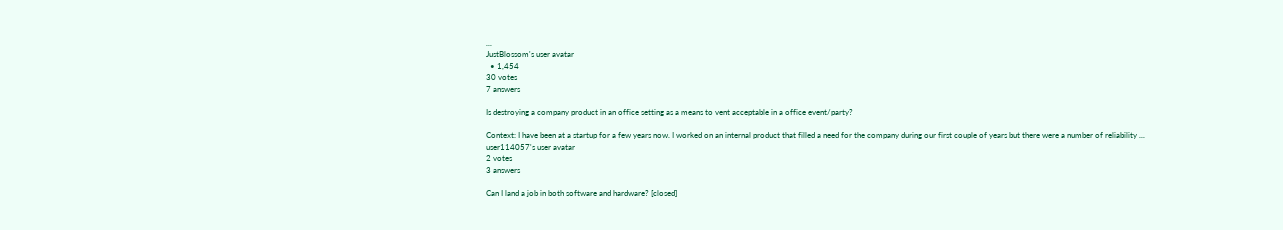...
JustBlossom's user avatar
  • 1,454
30 votes
7 answers

Is destroying a company product in an office setting as a means to vent acceptable in a office event/party?

Context: I have been at a startup for a few years now. I worked on an internal product that filled a need for the company during our first couple of years but there were a number of reliability ...
user114057's user avatar
2 votes
3 answers

Can I land a job in both software and hardware? [closed]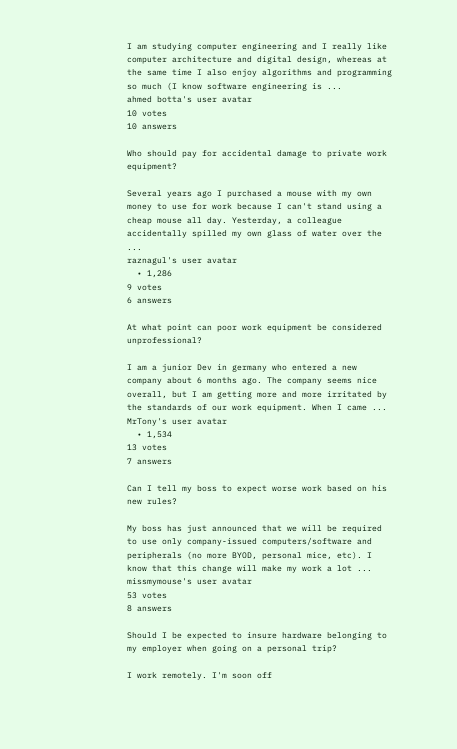I am studying computer engineering and I really like computer architecture and digital design, whereas at the same time I also enjoy algorithms and programming so much (I know software engineering is ...
ahmed botta's user avatar
10 votes
10 answers

Who should pay for accidental damage to private work equipment?

Several years ago I purchased a mouse with my own money to use for work because I can't stand using a cheap mouse all day. Yesterday, a colleague accidentally spilled my own glass of water over the ...
raznagul's user avatar
  • 1,286
9 votes
6 answers

At what point can poor work equipment be considered unprofessional?

I am a junior Dev in germany who entered a new company about 6 months ago. The company seems nice overall, but I am getting more and more irritated by the standards of our work equipment. When I came ...
MrTony's user avatar
  • 1,534
13 votes
7 answers

Can I tell my boss to expect worse work based on his new rules?

My boss has just announced that we will be required to use only company-issued computers/software and peripherals (no more BYOD, personal mice, etc). I know that this change will make my work a lot ...
missmymouse's user avatar
53 votes
8 answers

Should I be expected to insure hardware belonging to my employer when going on a personal trip?

I work remotely. I'm soon off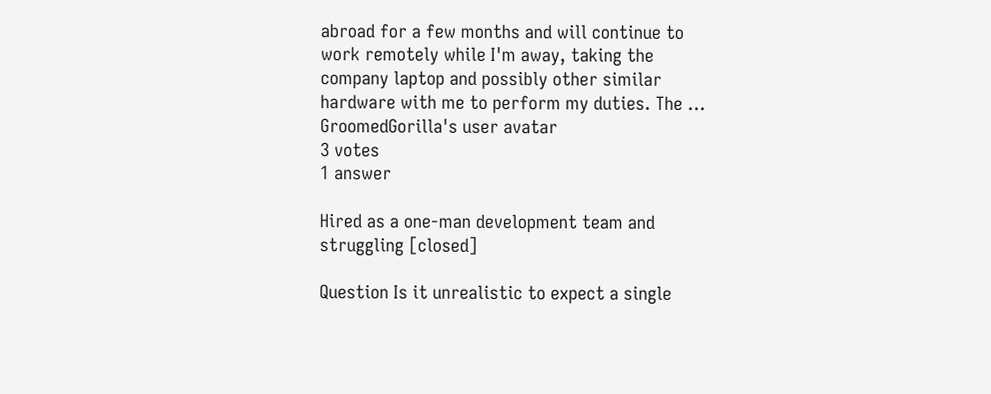abroad for a few months and will continue to work remotely while I'm away, taking the company laptop and possibly other similar hardware with me to perform my duties. The ...
GroomedGorilla's user avatar
3 votes
1 answer

Hired as a one-man development team and struggling [closed]

Question Is it unrealistic to expect a single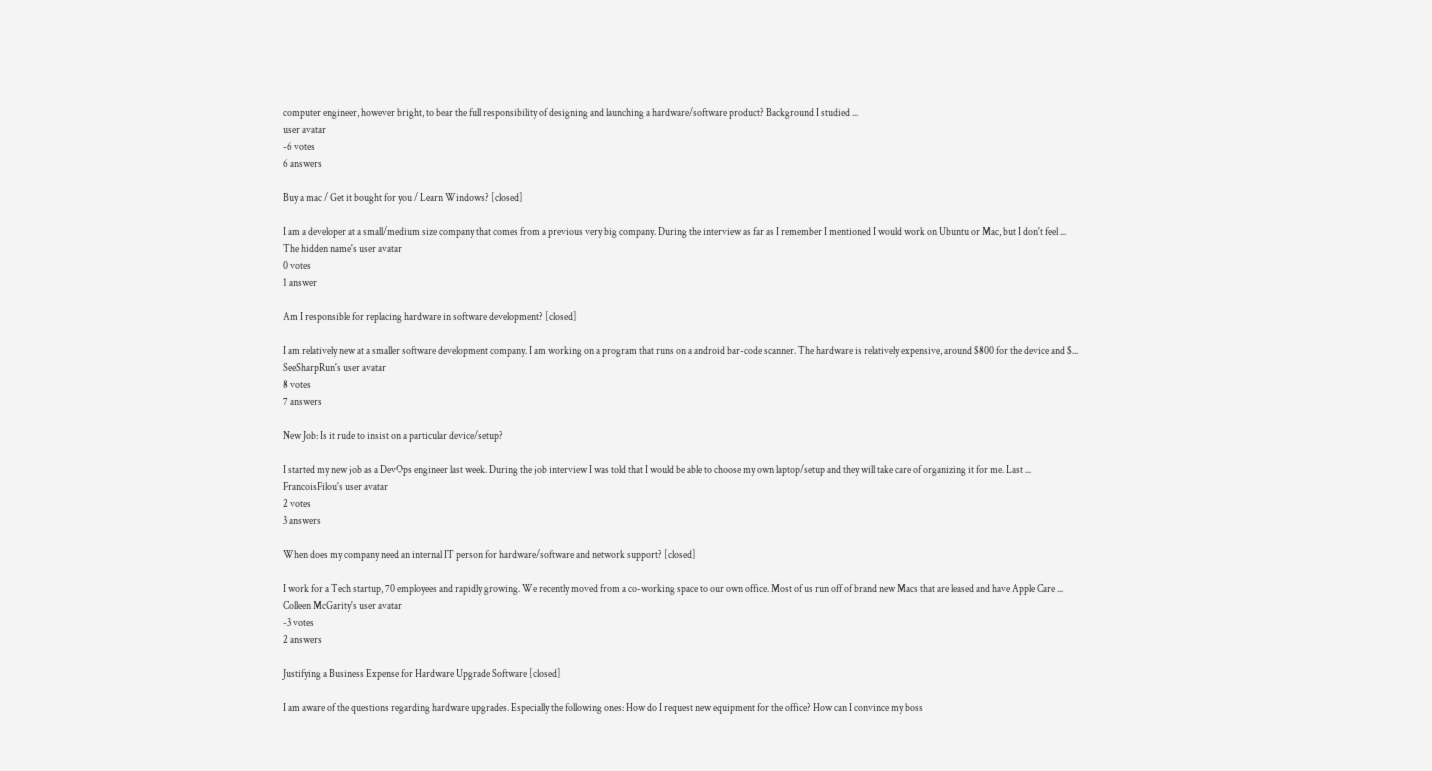computer engineer, however bright, to bear the full responsibility of designing and launching a hardware/software product? Background I studied ...
user avatar
-6 votes
6 answers

Buy a mac / Get it bought for you / Learn Windows? [closed]

I am a developer at a small/medium size company that comes from a previous very big company. During the interview as far as I remember I mentioned I would work on Ubuntu or Mac, but I don't feel ...
The hidden name's user avatar
0 votes
1 answer

Am I responsible for replacing hardware in software development? [closed]

I am relatively new at a smaller software development company. I am working on a program that runs on a android bar-code scanner. The hardware is relatively expensive, around $800 for the device and $...
SeeSharpRun's user avatar
8 votes
7 answers

New Job: Is it rude to insist on a particular device/setup?

I started my new job as a DevOps engineer last week. During the job interview I was told that I would be able to choose my own laptop/setup and they will take care of organizing it for me. Last ...
FrancoisFilou's user avatar
2 votes
3 answers

When does my company need an internal IT person for hardware/software and network support? [closed]

I work for a Tech startup, 70 employees and rapidly growing. We recently moved from a co-working space to our own office. Most of us run off of brand new Macs that are leased and have Apple Care ...
Colleen McGarity's user avatar
-3 votes
2 answers

Justifying a Business Expense for Hardware Upgrade Software [closed]

I am aware of the questions regarding hardware upgrades. Especially the following ones: How do I request new equipment for the office? How can I convince my boss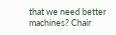that we need better machines? Chair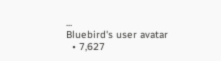...
Bluebird's user avatar
  • 7,627